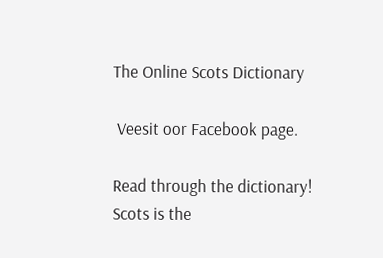The Online Scots Dictionary

 Veesit oor Facebook page.

Read through the dictionary!
Scots is the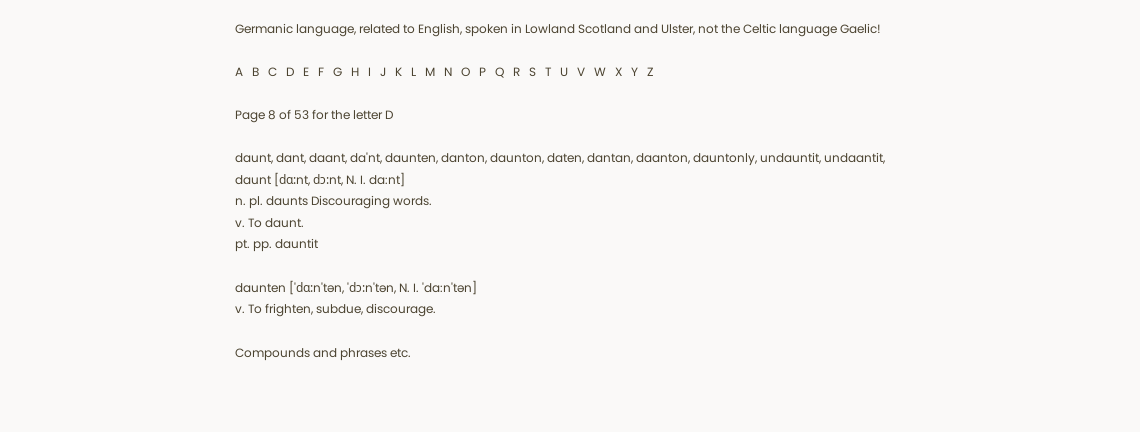Germanic language, related to English, spoken in Lowland Scotland and Ulster, not the Celtic language Gaelic!

A   B   C   D   E   F   G   H   I   J   K   L   M   N   O   P   Q   R   S   T   U   V   W   X   Y   Z

Page 8 of 53 for the letter D

daunt, dant, daant, da'nt, daunten, danton, daunton, daten, dantan, daanton, dauntonly, undauntit, undaantit,
daunt [dɑ:nt, dɔ:nt, N. I. da:nt]
n. pl. daunts Discouraging words.
v. To daunt.
pt. pp. dauntit

daunten ['dɑ:n'tən, 'dɔ:n'tən, N. I. 'da:n'tən]
v. To frighten, subdue, discourage.

Compounds and phrases etc.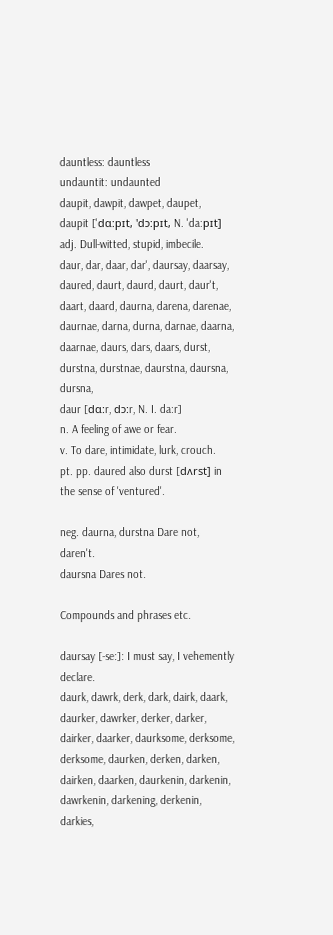dauntless: dauntless
undauntit: undaunted
daupit, dawpit, dawpet, daupet,
daupit ['dɑ:pɪt, 'dɔ:pɪt, N. 'da:pɪt]
adj. Dull-witted, stupid, imbecile.
daur, dar, daar, dar', daursay, daarsay, daured, daurt, daurd, daurt, daur't, daart, daard, daurna, darena, darenae, daurnae, darna, durna, darnae, daarna, daarnae, daurs, dars, daars, durst, durstna, durstnae, daurstna, daursna, dursna,
daur [dɑ:r, dɔ:r, N. I. da:r]
n. A feeling of awe or fear.
v. To dare, intimidate, lurk, crouch.
pt. pp. daured also durst [dʌrst] in the sense of 'ventured'.

neg. daurna, durstna Dare not, daren't.
daursna Dares not.

Compounds and phrases etc.

daursay [-se:]: I must say, I vehemently declare.
daurk, dawrk, derk, dark, dairk, daark, daurker, dawrker, derker, darker, dairker, daarker, daurksome, derksome, derksome, daurken, derken, darken, dairken, daarken, daurkenin, darkenin, dawrkenin, darkening, derkenin, darkies,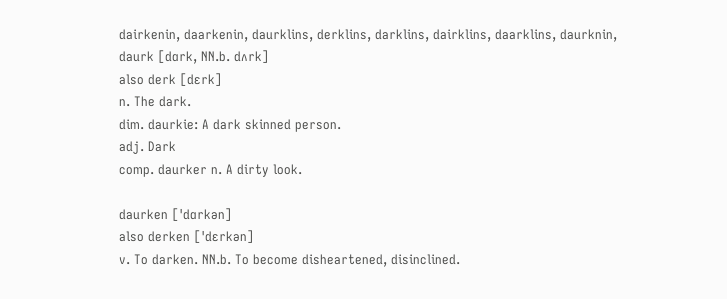dairkenin, daarkenin, daurklins, derklins, darklins, dairklins, daarklins, daurknin,
daurk [dɑrk, NN.b. dʌrk]
also derk [dɛrk]
n. The dark.
dim. daurkie: A dark skinned person.
adj. Dark
comp. daurker n. A dirty look.

daurken ['dɑrkən]
also derken ['dɛrkən]
v. To darken. NN.b. To become disheartened, disinclined.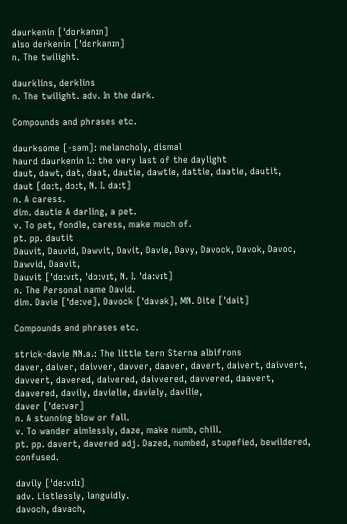daurkenin ['dɑrkənɪn]
also derkenin ['dɛrkənɪn]
n. The twilight.

daurklins, derklins
n. The twilight. adv. In the dark.

Compounds and phrases etc.

daurksome [-səm]: melancholy, dismal
haurd daurkenin I.: the very last of the daylight
daut, dawt, dat, daat, dautie, dawtie, dattie, daatie, dautit,
daut [dɑ:t, dɔ:t, N. I. da:t]
n. A caress.
dim. dautie A darling, a pet.
v. To pet, fondle, caress, make much of.
pt. pp. dautit
Dauvit, Dauvid, Dawvit, Davit, Davie, Davy, Davock, Davok, Davoc, Dawvid, Daavit,
Dauvit ['dɑ:vɪt, 'dɔ:vɪt, N. I. 'da:vɪt]
n. The Personal name David.
dim. Davie ['de:ve], Davock ['davək], MN. Dite ['dəit]

Compounds and phrases etc.

strick-davie NN.a.: The little tern Sterna albifrons
daver, daiver, daivver, davver, daaver, davert, daivert, daivvert, davvert, davered, daivered, daivvered, davvered, daavert, daavered, davily, davielie, daviely, davilie,
daver ['de:vər]
n. A stunning blow or fall.
v. To wander aimlessly, daze, make numb, chill.
pt. pp. davert, davered adj. Dazed, numbed, stupefied, bewildered, confused.

davily ['de:vɪlɪ]
adv. Listlessly, languidly.
davoch, davach,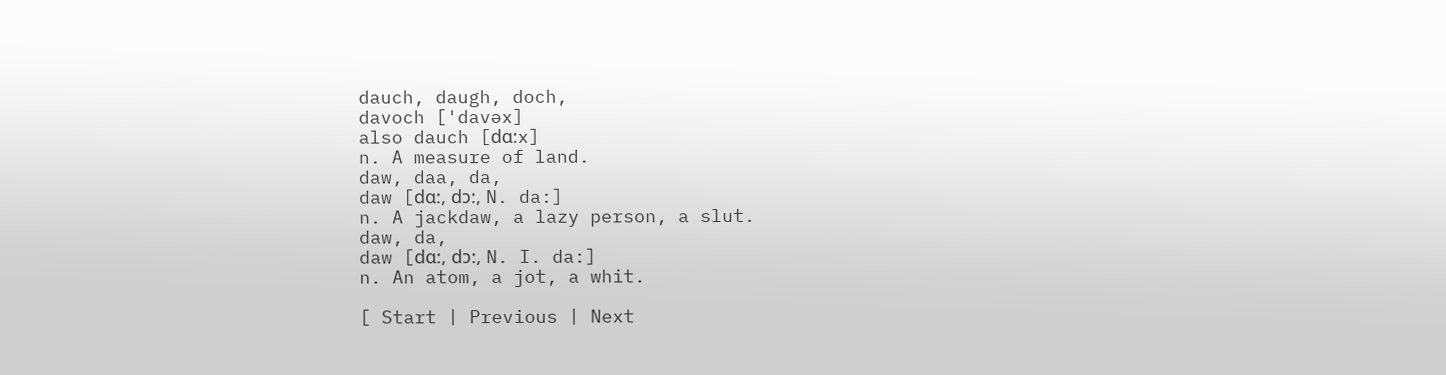dauch, daugh, doch,
davoch ['davəx]
also dauch [dɑ:x]
n. A measure of land.
daw, daa, da,
daw [dɑ:, dɔ:, N. da:]
n. A jackdaw, a lazy person, a slut.
daw, da,
daw [dɑ:, dɔ:, N. I. da:]
n. An atom, a jot, a whit.

[ Start | Previous | Next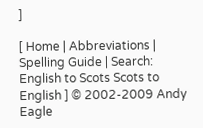]

[ Home | Abbreviations | Spelling Guide | Search: English to Scots Scots to English ] © 2002-2009 Andy Eagle